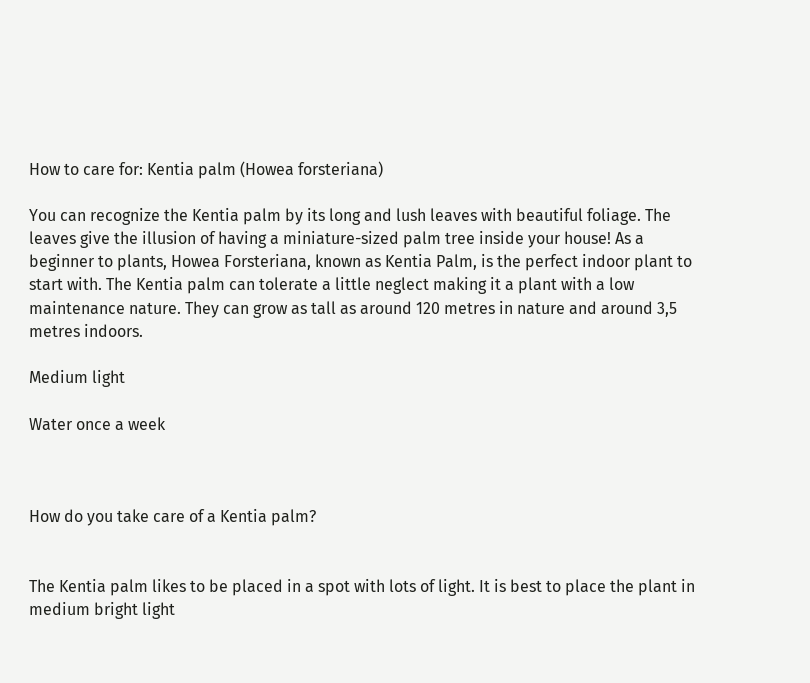How to care for: Kentia palm (Howea forsteriana)

You can recognize the Kentia palm by its long and lush leaves with beautiful foliage. The leaves give the illusion of having a miniature-sized palm tree inside your house! As a beginner to plants, Howea Forsteriana, known as Kentia Palm, is the perfect indoor plant to start with. The Kentia palm can tolerate a little neglect making it a plant with a low maintenance nature. They can grow as tall as around 120 metres in nature and around 3,5 metres indoors.

Medium light

Water once a week



How do you take care of a Kentia palm?


The Kentia palm likes to be placed in a spot with lots of light. It is best to place the plant in medium bright light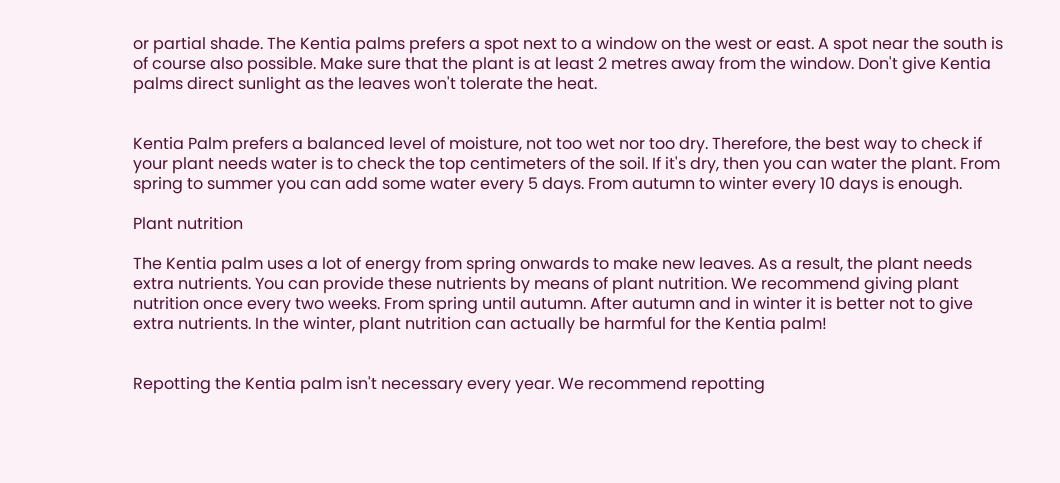or partial shade. The Kentia palms prefers a spot next to a window on the west or east. A spot near the south is of course also possible. Make sure that the plant is at least 2 metres away from the window. Don't give Kentia palms direct sunlight as the leaves won't tolerate the heat.


Kentia Palm prefers a balanced level of moisture, not too wet nor too dry. Therefore, the best way to check if your plant needs water is to check the top centimeters of the soil. If it's dry, then you can water the plant. From spring to summer you can add some water every 5 days. From autumn to winter every 10 days is enough.

Plant nutrition

The Kentia palm uses a lot of energy from spring onwards to make new leaves. As a result, the plant needs extra nutrients. You can provide these nutrients by means of plant nutrition. We recommend giving plant nutrition once every two weeks. From spring until autumn. After autumn and in winter it is better not to give extra nutrients. In the winter, plant nutrition can actually be harmful for the Kentia palm!


Repotting the Kentia palm isn't necessary every year. We recommend repotting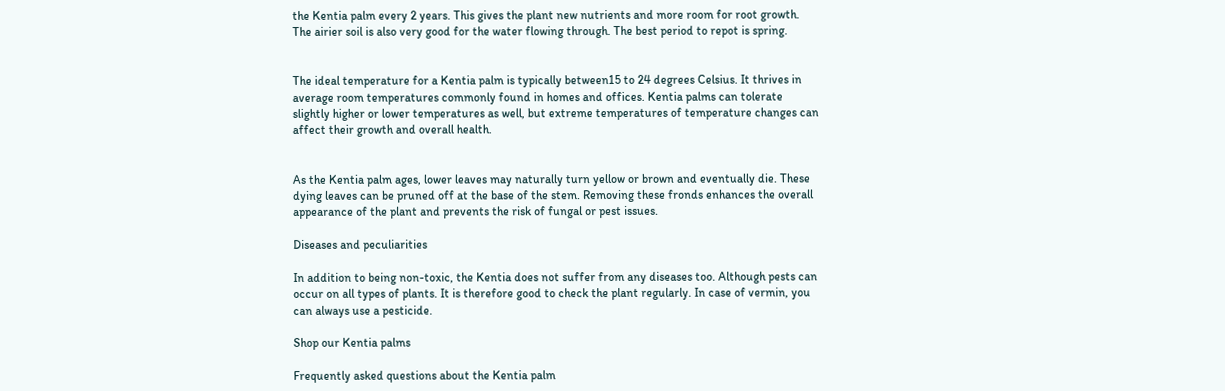the Kentia palm every 2 years. This gives the plant new nutrients and more room for root growth. The airier soil is also very good for the water flowing through. The best period to repot is spring.


The ideal temperature for a Kentia palm is typically between15 to 24 degrees Celsius. It thrives in average room temperatures commonly found in homes and offices. Kentia palms can tolerate slightly higher or lower temperatures as well, but extreme temperatures of temperature changes can affect their growth and overall health.


As the Kentia palm ages, lower leaves may naturally turn yellow or brown and eventually die. These dying leaves can be pruned off at the base of the stem. Removing these fronds enhances the overall appearance of the plant and prevents the risk of fungal or pest issues.

Diseases and peculiarities

In addition to being non-toxic, the Kentia does not suffer from any diseases too. Although pests can occur on all types of plants. It is therefore good to check the plant regularly. In case of vermin, you can always use a pesticide.

Shop our Kentia palms

Frequently asked questions about the Kentia palm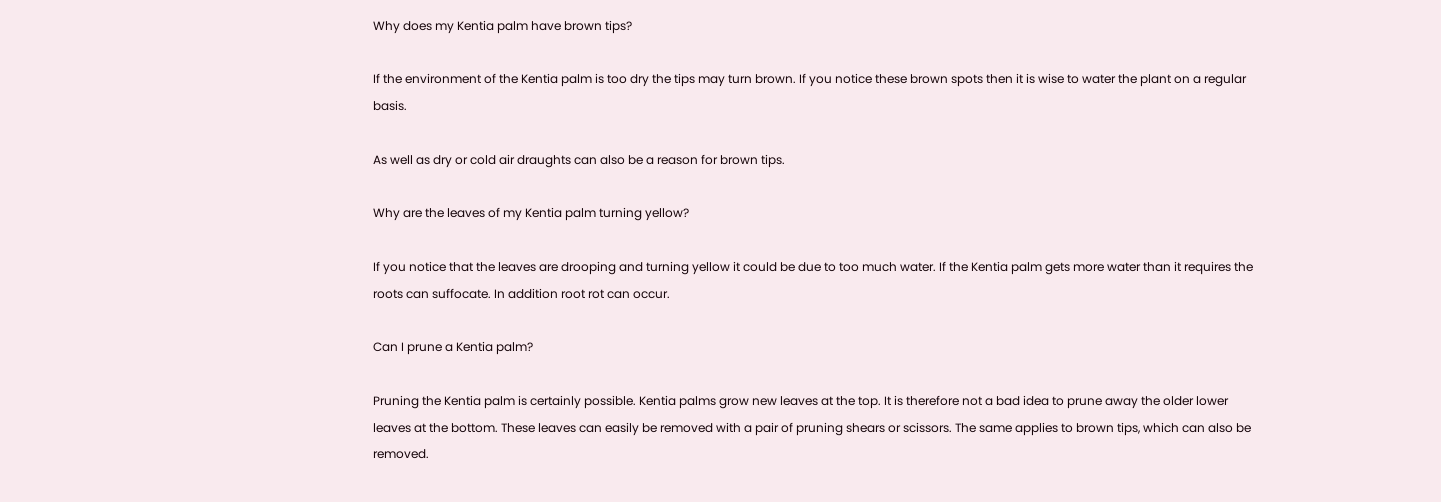Why does my Kentia palm have brown tips?

If the environment of the Kentia palm is too dry the tips may turn brown. If you notice these brown spots then it is wise to water the plant on a regular basis.

As well as dry or cold air draughts can also be a reason for brown tips.

Why are the leaves of my Kentia palm turning yellow?

If you notice that the leaves are drooping and turning yellow it could be due to too much water. If the Kentia palm gets more water than it requires the roots can suffocate. In addition root rot can occur.

Can I prune a Kentia palm?

Pruning the Kentia palm is certainly possible. Kentia palms grow new leaves at the top. It is therefore not a bad idea to prune away the older lower leaves at the bottom. These leaves can easily be removed with a pair of pruning shears or scissors. The same applies to brown tips, which can also be removed.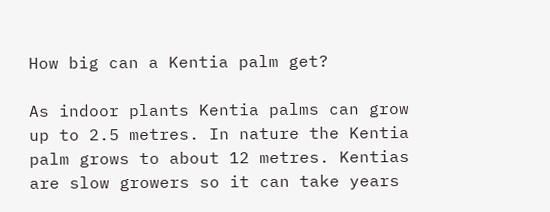How big can a Kentia palm get?

As indoor plants Kentia palms can grow up to 2.5 metres. In nature the Kentia palm grows to about 12 metres. Kentias are slow growers so it can take years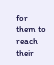for them to reach their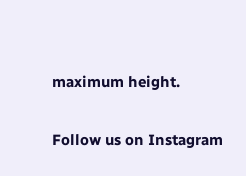maximum height.

Follow us on Instagram